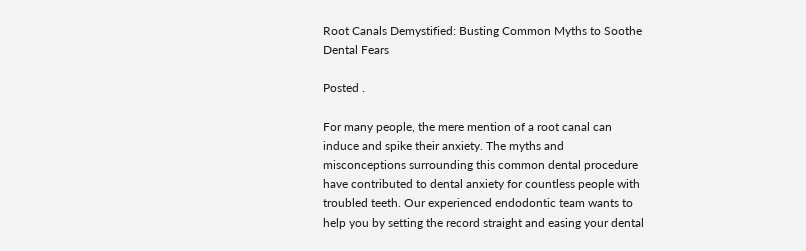Root Canals Demystified: Busting Common Myths to Soothe Dental Fears

Posted .

For many people, the mere mention of a root canal can induce and spike their anxiety. The myths and misconceptions surrounding this common dental procedure have contributed to dental anxiety for countless people with troubled teeth. Our experienced endodontic team wants to help you by setting the record straight and easing your dental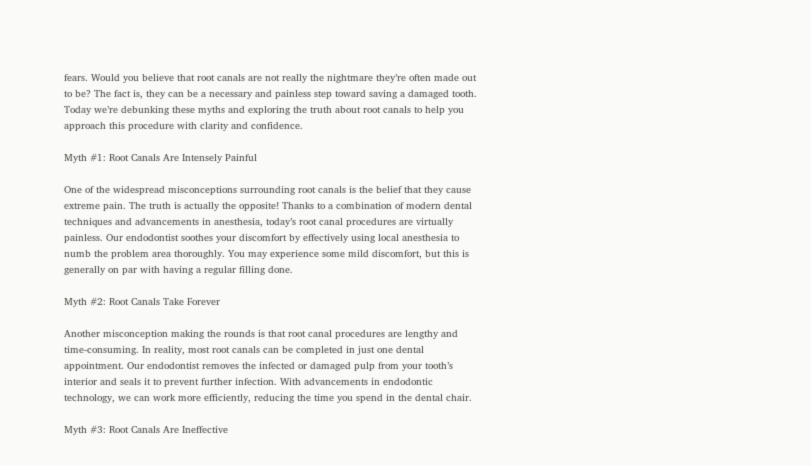fears. Would you believe that root canals are not really the nightmare they’re often made out to be? The fact is, they can be a necessary and painless step toward saving a damaged tooth. Today we’re debunking these myths and exploring the truth about root canals to help you approach this procedure with clarity and confidence.

Myth #1: Root Canals Are Intensely Painful

One of the widespread misconceptions surrounding root canals is the belief that they cause extreme pain. The truth is actually the opposite! Thanks to a combination of modern dental techniques and advancements in anesthesia, today’s root canal procedures are virtually painless. Our endodontist soothes your discomfort by effectively using local anesthesia to numb the problem area thoroughly. You may experience some mild discomfort, but this is generally on par with having a regular filling done.

Myth #2: Root Canals Take Forever

Another misconception making the rounds is that root canal procedures are lengthy and time-consuming. In reality, most root canals can be completed in just one dental appointment. Our endodontist removes the infected or damaged pulp from your tooth’s interior and seals it to prevent further infection. With advancements in endodontic technology, we can work more efficiently, reducing the time you spend in the dental chair.

Myth #3: Root Canals Are Ineffective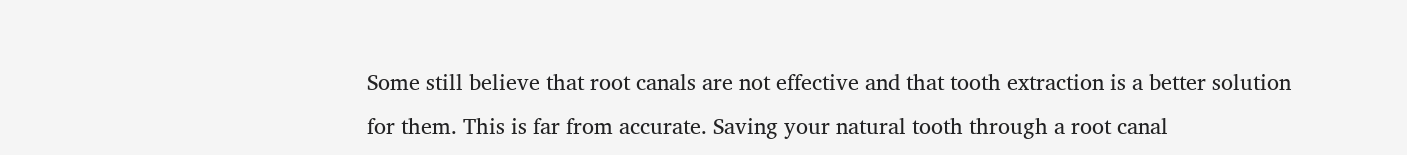Some still believe that root canals are not effective and that tooth extraction is a better solution for them. This is far from accurate. Saving your natural tooth through a root canal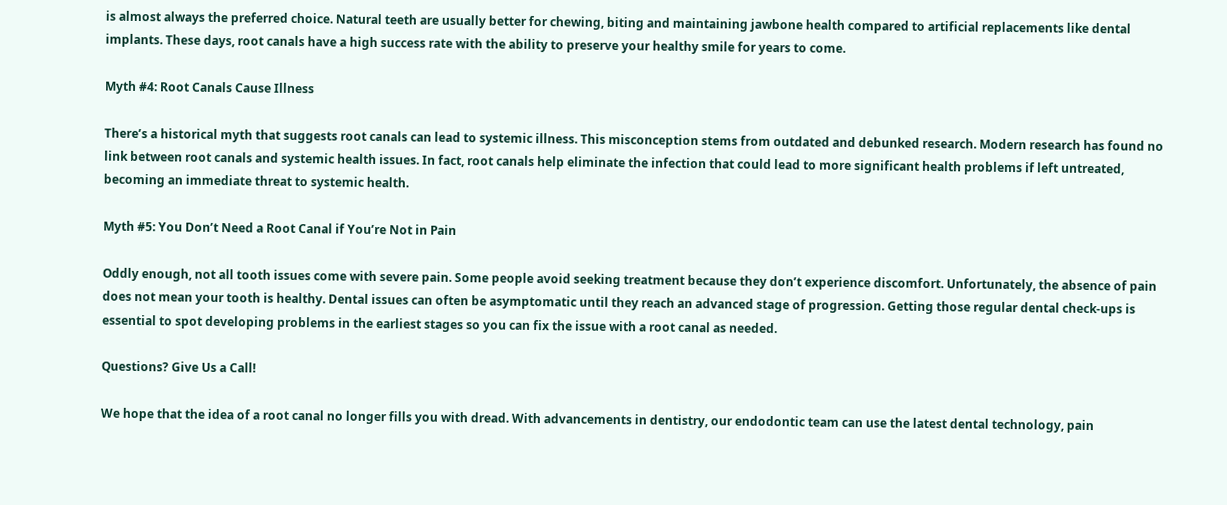is almost always the preferred choice. Natural teeth are usually better for chewing, biting and maintaining jawbone health compared to artificial replacements like dental implants. These days, root canals have a high success rate with the ability to preserve your healthy smile for years to come.

Myth #4: Root Canals Cause Illness

There’s a historical myth that suggests root canals can lead to systemic illness. This misconception stems from outdated and debunked research. Modern research has found no link between root canals and systemic health issues. In fact, root canals help eliminate the infection that could lead to more significant health problems if left untreated, becoming an immediate threat to systemic health.

Myth #5: You Don’t Need a Root Canal if You’re Not in Pain

Oddly enough, not all tooth issues come with severe pain. Some people avoid seeking treatment because they don’t experience discomfort. Unfortunately, the absence of pain does not mean your tooth is healthy. Dental issues can often be asymptomatic until they reach an advanced stage of progression. Getting those regular dental check-ups is essential to spot developing problems in the earliest stages so you can fix the issue with a root canal as needed.

Questions? Give Us a Call!

We hope that the idea of a root canal no longer fills you with dread. With advancements in dentistry, our endodontic team can use the latest dental technology, pain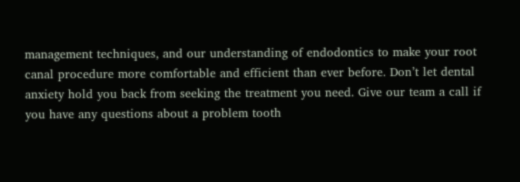management techniques, and our understanding of endodontics to make your root canal procedure more comfortable and efficient than ever before. Don’t let dental anxiety hold you back from seeking the treatment you need. Give our team a call if you have any questions about a problem tooth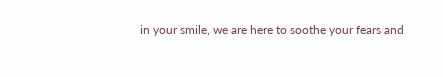in your smile, we are here to soothe your fears and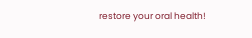restore your oral health!